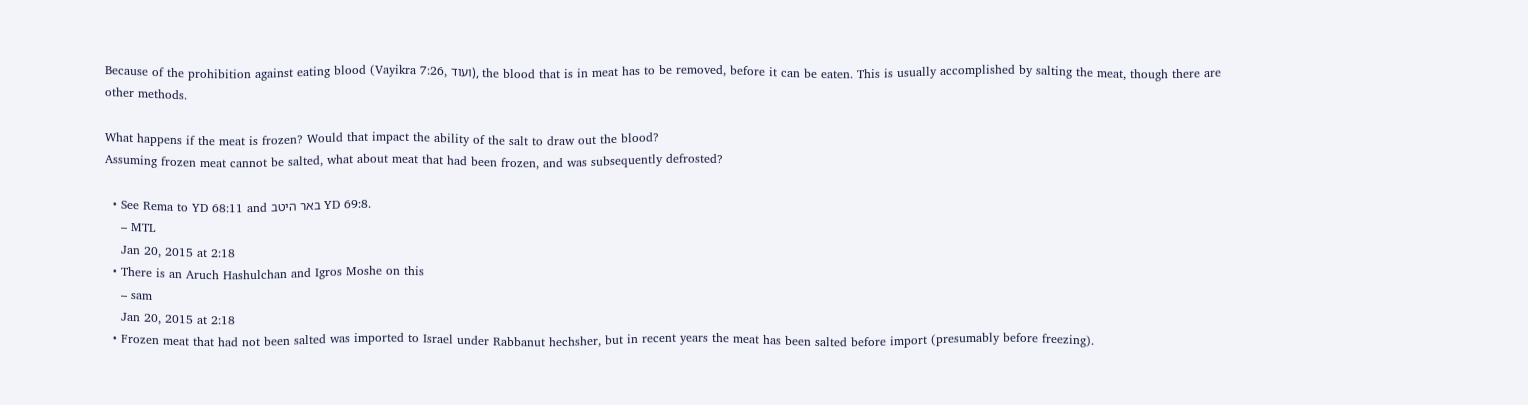Because of the prohibition against eating blood (Vayikra 7:26, ועוד), the blood that is in meat has to be removed, before it can be eaten. This is usually accomplished by salting the meat, though there are other methods.

What happens if the meat is frozen? Would that impact the ability of the salt to draw out the blood?
Assuming frozen meat cannot be salted, what about meat that had been frozen, and was subsequently defrosted?

  • See Rema to YD 68:11 and באר היטב YD 69:8.
    – MTL
    Jan 20, 2015 at 2:18
  • There is an Aruch Hashulchan and Igros Moshe on this
    – sam
    Jan 20, 2015 at 2:18
  • Frozen meat that had not been salted was imported to Israel under Rabbanut hechsher, but in recent years the meat has been salted before import (presumably before freezing).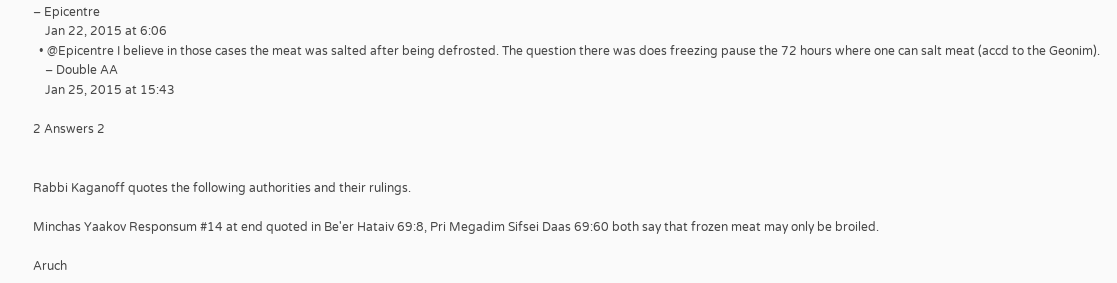– Epicentre
    Jan 22, 2015 at 6:06
  • @Epicentre I believe in those cases the meat was salted after being defrosted. The question there was does freezing pause the 72 hours where one can salt meat (accd to the Geonim).
    – Double AA
    Jan 25, 2015 at 15:43

2 Answers 2


Rabbi Kaganoff quotes the following authorities and their rulings.

Minchas Yaakov Responsum #14 at end quoted in Be'er Hataiv 69:8, Pri Megadim Sifsei Daas 69:60 both say that frozen meat may only be broiled.

Aruch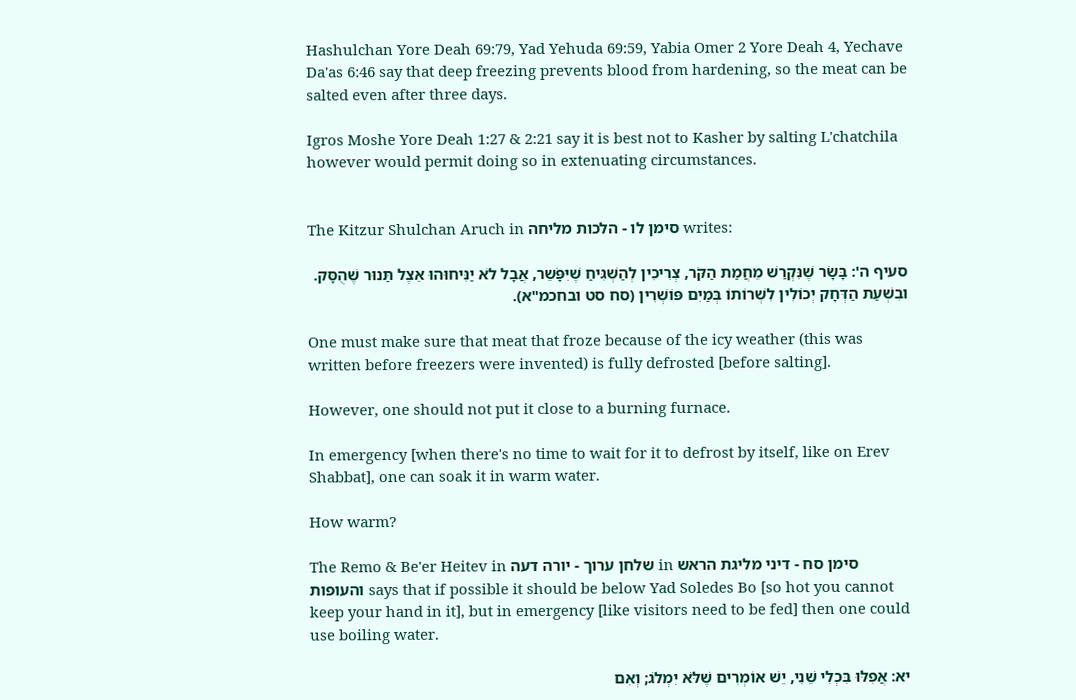Hashulchan Yore Deah 69:79, Yad Yehuda 69:59, Yabia Omer 2 Yore Deah 4, Yechave Da'as 6:46 say that deep freezing prevents blood from hardening, so the meat can be salted even after three days.

Igros Moshe Yore Deah 1:27 & 2:21 say it is best not to Kasher by salting L'chatchila however would permit doing so in extenuating circumstances.


The Kitzur Shulchan Aruch in סימן לו - הלכות מליחה writes:

סעיף ה': בָּשָׂר שֶׁנִּקְרַשׁ מֵחֲמַת הַקֹּר, צְרִיכִין לְהַשְׁגִּיחַ שֶׁיִּפָֹּשֵר, אֲבָל לֹא יַנִּיחוּהוּ אֵצֶל תַּנוּר שֶׁהֻסָּק. ובִשְׁעַת הַדְּחָק יְכוֹלִין לִשְׁרוֹתוֹ בְּמַיִם פּוֹשְׁרִין (סח סט ובחכמ"א).

One must make sure that meat that froze because of the icy weather (this was written before freezers were invented) is fully defrosted [before salting].

However, one should not put it close to a burning furnace.

In emergency [when there's no time to wait for it to defrost by itself, like on Erev Shabbat], one can soak it in warm water.

How warm?

The Remo & Be'er Heitev in שלחן ערוך - יורה דעה in סימן סח - דיני מליגת הראש והעופות says that if possible it should be below Yad Soledes Bo [so hot you cannot keep your hand in it], but in emergency [like visitors need to be fed] then one could use boiling water.

יא: אֲפִלּוּ בִּכְלִי שֵׁנִי, יֵשׁ אוֹמְרִים שֶׁלֹּא יִמְלֹג; וְאִם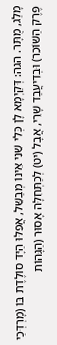מָלַג, מֻתָּר. הגה: דְּקַיְמָא לָן כְּלִי שֵׁנִי אֵינוֹ מְבַשֵּׁל, אֲפִלּוּ הַיָּד סוֹלֶדֶת בּוֹ (מָרְדְּכַי פֶּרֶק הַשּׁוֹכֵר) וּבְדִיעֲבַד שָׁרֵי, אֲבָל (יט) לְכַתְּחִלָּה אָסוּר (הַגָּהוֹת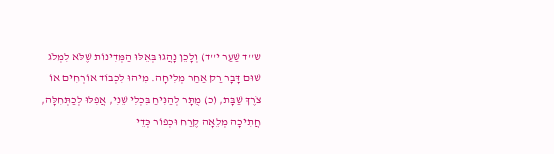ש''ד שַׁעַר י''ד) וְלָכֵן נָהֲגוּ בְּאֵלּוּ הַמְּדִינוֹת שֶׁלֹּא לִמְלֹג שׁוּם דָּבָר רַק אַחַר מְלִיחָה. מִיהוּ לִכְבוֹד אוֹרְחִים אוֹ צֹרֶךְ שַׁבָּת, (כ) מֻתָּר לְהַנִּיחַ בִּכְלִי שֵׁנִי, אֲפִלּוּ לְכַתְּחִלָּה, חֲתִיכָה מְלֵאָה קֶרַח וּכְפוֹר כְּדֵי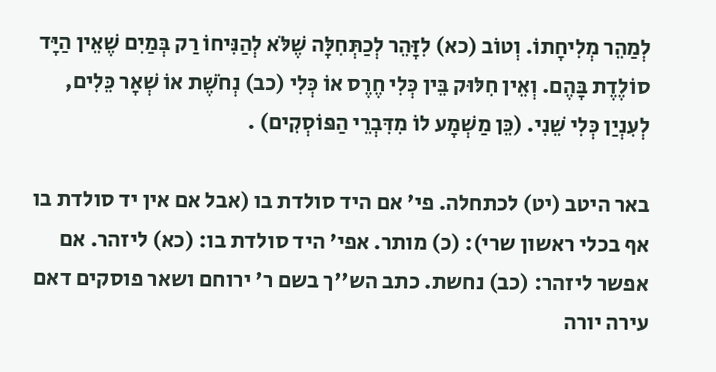לְמַהֵר מְלִיחָתוֹ. וְטוֹב (כא) לִזָּהֵר לְכַתְּחִלָּה שֶׁלֹּא לְהַנִּיחוֹ רַק בְּמַיִם שֶׁאֵין הַיָּד סוֹלֶדֶת בָּהֶם. וְאֵין חִלּוּק בֵּין כְּלִי חֶרֶס אוֹ כְּלִי (כב) נְחֹשֶׁת אוֹ שְׁאָר כֵּלִים, לְעִנְיַן כְּלִי שֵׁנִי. (כֵּן מַשְׁמָע לוֹ מִדִּבְרֵי הַפּוֹסְקִים) .

באר היטב (יט) לכתחלה. פי' אם היד סולדת בו (אבל אם אין יד סולדת בו אף בכלי ראשון שרי): (כ) מותר. אפי' היד סולדת בו: (כא) ליזהר. אם אפשר ליזהר: (כב) נחשת. כתב הש''ך בשם ר' ירוחם ושאר פוסקים דאם עירה יורה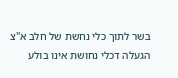בשר לתוך כלי נחשת של חלב א''צ הגעלה דכלי נחושת אינו בולע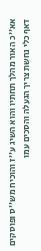אא''כ האור מהלך תחתיו והוא השיג ע''ז והוכיח מש''ס ופוסקים דאף כלי נחשת צריך הגעלה והסכים עמו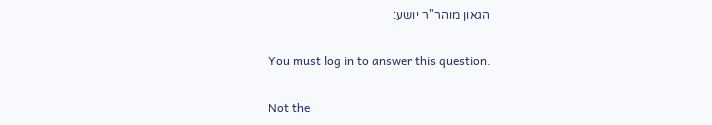הגאון מוהר''ר יושע:

You must log in to answer this question.

Not the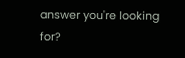answer you're looking for?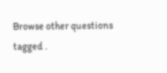Browse other questions tagged .